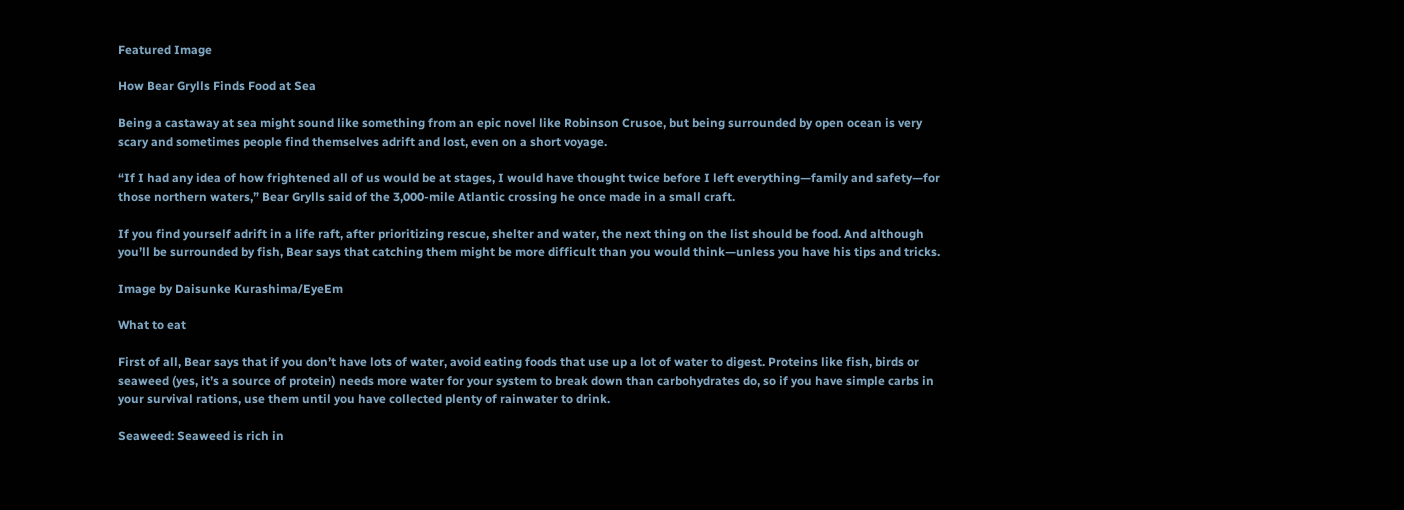Featured Image

How Bear Grylls Finds Food at Sea

Being a castaway at sea might sound like something from an epic novel like Robinson Crusoe, but being surrounded by open ocean is very scary and sometimes people find themselves adrift and lost, even on a short voyage.

“If I had any idea of how frightened all of us would be at stages, I would have thought twice before I left everything—family and safety—for those northern waters,” Bear Grylls said of the 3,000-mile Atlantic crossing he once made in a small craft.

If you find yourself adrift in a life raft, after prioritizing rescue, shelter and water, the next thing on the list should be food. And although you’ll be surrounded by fish, Bear says that catching them might be more difficult than you would think—unless you have his tips and tricks.

Image by Daisunke Kurashima/EyeEm

What to eat

First of all, Bear says that if you don’t have lots of water, avoid eating foods that use up a lot of water to digest. Proteins like fish, birds or seaweed (yes, it’s a source of protein) needs more water for your system to break down than carbohydrates do, so if you have simple carbs in your survival rations, use them until you have collected plenty of rainwater to drink.

Seaweed: Seaweed is rich in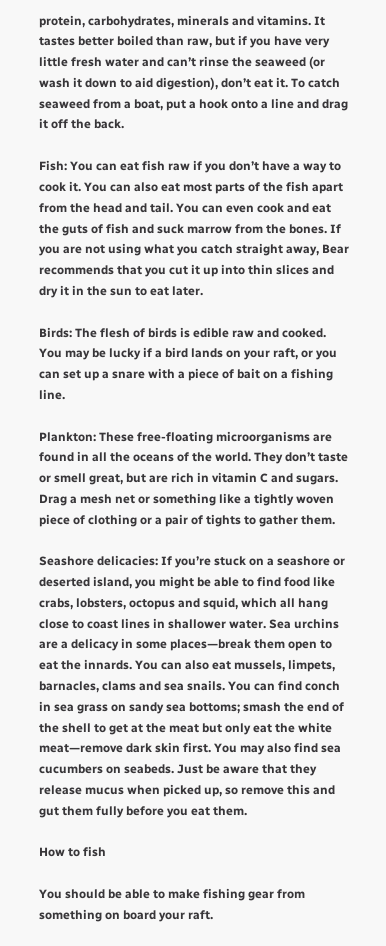protein, carbohydrates, minerals and vitamins. It tastes better boiled than raw, but if you have very little fresh water and can’t rinse the seaweed (or wash it down to aid digestion), don’t eat it. To catch seaweed from a boat, put a hook onto a line and drag it off the back.

Fish: You can eat fish raw if you don’t have a way to cook it. You can also eat most parts of the fish apart from the head and tail. You can even cook and eat the guts of fish and suck marrow from the bones. If you are not using what you catch straight away, Bear recommends that you cut it up into thin slices and dry it in the sun to eat later.

Birds: The flesh of birds is edible raw and cooked. You may be lucky if a bird lands on your raft, or you can set up a snare with a piece of bait on a fishing line.

Plankton: These free-floating microorganisms are found in all the oceans of the world. They don’t taste or smell great, but are rich in vitamin C and sugars. Drag a mesh net or something like a tightly woven piece of clothing or a pair of tights to gather them.

Seashore delicacies: If you’re stuck on a seashore or deserted island, you might be able to find food like crabs, lobsters, octopus and squid, which all hang close to coast lines in shallower water. Sea urchins are a delicacy in some places—break them open to eat the innards. You can also eat mussels, limpets, barnacles, clams and sea snails. You can find conch in sea grass on sandy sea bottoms; smash the end of the shell to get at the meat but only eat the white meat—remove dark skin first. You may also find sea cucumbers on seabeds. Just be aware that they release mucus when picked up, so remove this and gut them fully before you eat them.

How to fish

You should be able to make fishing gear from something on board your raft.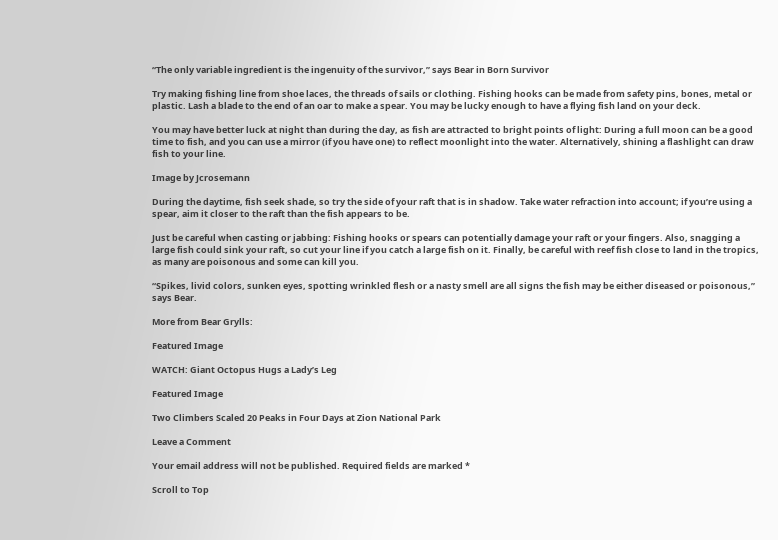“The only variable ingredient is the ingenuity of the survivor,” says Bear in Born Survivor

Try making fishing line from shoe laces, the threads of sails or clothing. Fishing hooks can be made from safety pins, bones, metal or plastic. Lash a blade to the end of an oar to make a spear. You may be lucky enough to have a flying fish land on your deck.

You may have better luck at night than during the day, as fish are attracted to bright points of light: During a full moon can be a good time to fish, and you can use a mirror (if you have one) to reflect moonlight into the water. Alternatively, shining a flashlight can draw fish to your line.

Image by Jcrosemann

During the daytime, fish seek shade, so try the side of your raft that is in shadow. Take water refraction into account; if you’re using a spear, aim it closer to the raft than the fish appears to be.

Just be careful when casting or jabbing: Fishing hooks or spears can potentially damage your raft or your fingers. Also, snagging a large fish could sink your raft, so cut your line if you catch a large fish on it. Finally, be careful with reef fish close to land in the tropics, as many are poisonous and some can kill you.

“Spikes, livid colors, sunken eyes, spotting wrinkled flesh or a nasty smell are all signs the fish may be either diseased or poisonous,” says Bear.

More from Bear Grylls:

Featured Image

WATCH: Giant Octopus Hugs a Lady’s Leg

Featured Image

Two Climbers Scaled 20 Peaks in Four Days at Zion National Park

Leave a Comment

Your email address will not be published. Required fields are marked *

Scroll to Top